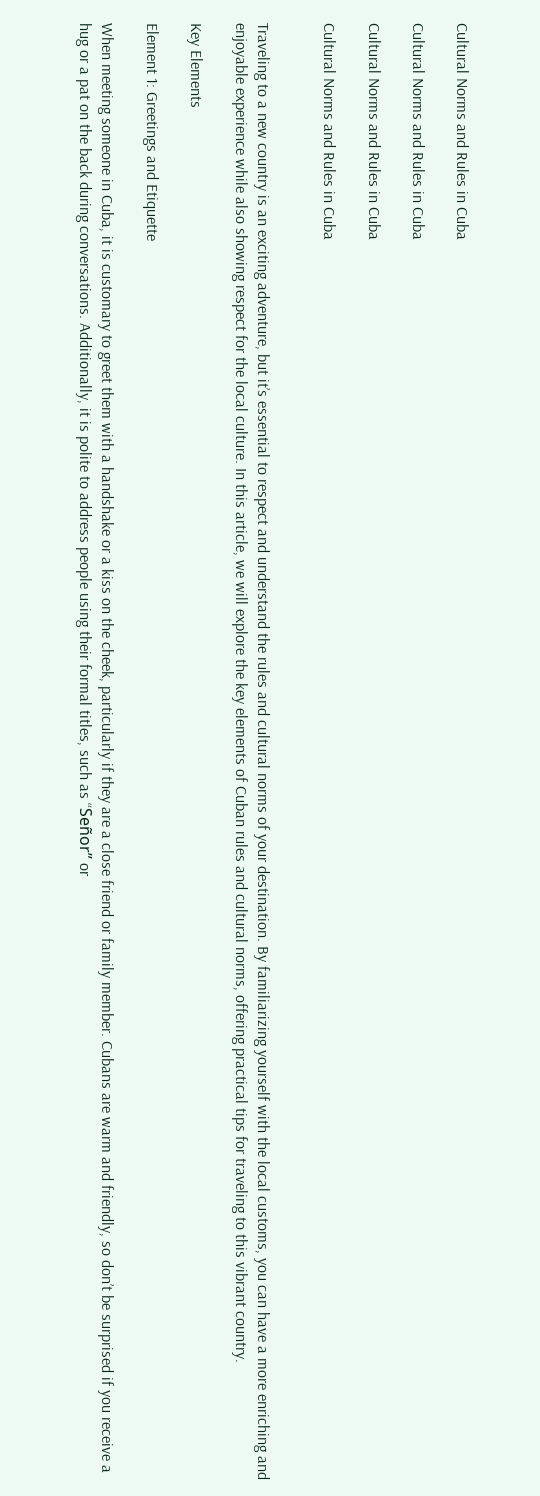Cultural Norms and Rules in Cuba

Cultural Norms and Rules in Cuba

Cultural Norms and Rules in Cuba

Cultural Norms and Rules in Cuba


Traveling to a new country is an exciting adventure, but it’s essential to respect and understand the rules and cultural norms of your destination. By familiarizing yourself with the local customs, you can have a more enriching and enjoyable experience while also showing respect for the local culture. In this article, we will explore the key elements of Cuban rules and cultural norms, offering practical tips for traveling to this vibrant country.

Key Elements

Element 1: Greetings and Etiquette

When meeting someone in Cuba, it is customary to greet them with a handshake or a kiss on the cheek, particularly if they are a close friend or family member. Cubans are warm and friendly, so don’t be surprised if you receive a hug or a pat on the back during conversations. Additionally, it is polite to address people using their formal titles, such as “Señor” or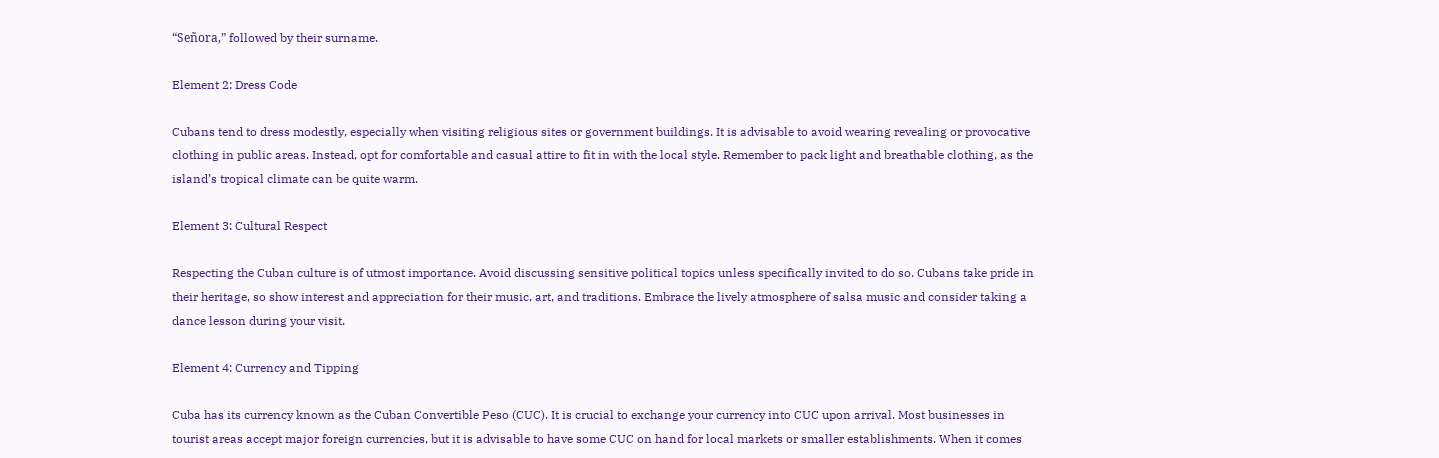“Señora,” followed by their surname.

Element 2: Dress Code

Cubans tend to dress modestly, especially when visiting religious sites or government buildings. It is advisable to avoid wearing revealing or provocative clothing in public areas. Instead, opt for comfortable and casual attire to fit in with the local style. Remember to pack light and breathable clothing, as the island’s tropical climate can be quite warm.

Element 3: Cultural Respect

Respecting the Cuban culture is of utmost importance. Avoid discussing sensitive political topics unless specifically invited to do so. Cubans take pride in their heritage, so show interest and appreciation for their music, art, and traditions. Embrace the lively atmosphere of salsa music and consider taking a dance lesson during your visit.

Element 4: Currency and Tipping

Cuba has its currency known as the Cuban Convertible Peso (CUC). It is crucial to exchange your currency into CUC upon arrival. Most businesses in tourist areas accept major foreign currencies, but it is advisable to have some CUC on hand for local markets or smaller establishments. When it comes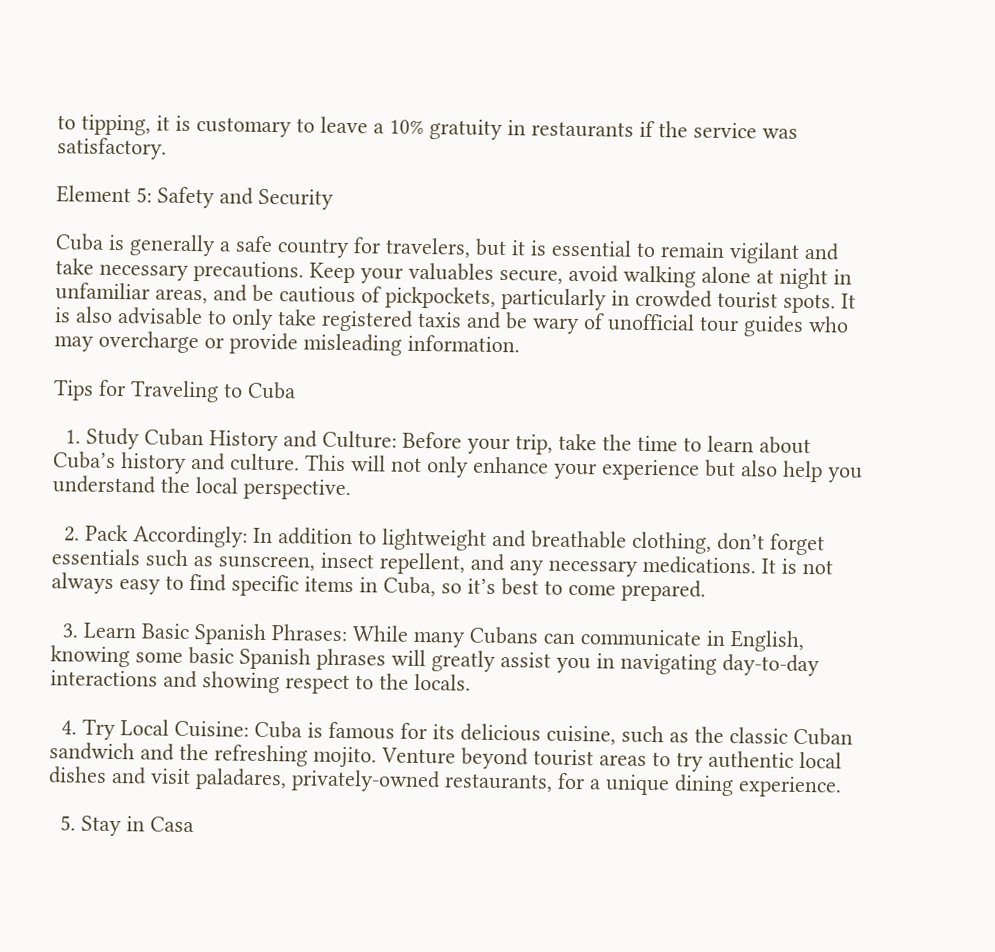to tipping, it is customary to leave a 10% gratuity in restaurants if the service was satisfactory.

Element 5: Safety and Security

Cuba is generally a safe country for travelers, but it is essential to remain vigilant and take necessary precautions. Keep your valuables secure, avoid walking alone at night in unfamiliar areas, and be cautious of pickpockets, particularly in crowded tourist spots. It is also advisable to only take registered taxis and be wary of unofficial tour guides who may overcharge or provide misleading information.

Tips for Traveling to Cuba

  1. Study Cuban History and Culture: Before your trip, take the time to learn about Cuba’s history and culture. This will not only enhance your experience but also help you understand the local perspective.

  2. Pack Accordingly: In addition to lightweight and breathable clothing, don’t forget essentials such as sunscreen, insect repellent, and any necessary medications. It is not always easy to find specific items in Cuba, so it’s best to come prepared.

  3. Learn Basic Spanish Phrases: While many Cubans can communicate in English, knowing some basic Spanish phrases will greatly assist you in navigating day-to-day interactions and showing respect to the locals.

  4. Try Local Cuisine: Cuba is famous for its delicious cuisine, such as the classic Cuban sandwich and the refreshing mojito. Venture beyond tourist areas to try authentic local dishes and visit paladares, privately-owned restaurants, for a unique dining experience.

  5. Stay in Casa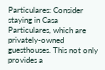Particulares: Consider staying in Casa Particulares, which are privately-owned guesthouses. This not only provides a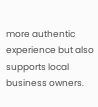more authentic experience but also supports local business owners.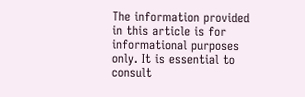The information provided in this article is for informational purposes only. It is essential to consult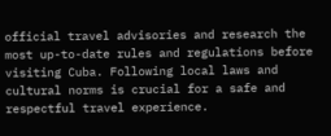official travel advisories and research the most up-to-date rules and regulations before visiting Cuba. Following local laws and cultural norms is crucial for a safe and respectful travel experience.